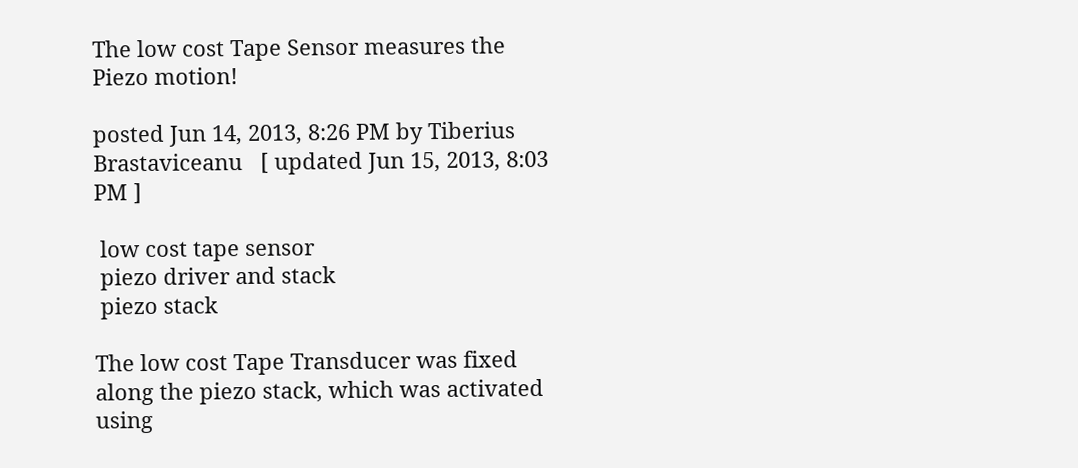The low cost Tape Sensor measures the Piezo motion!

posted Jun 14, 2013, 8:26 PM by Tiberius Brastaviceanu   [ updated Jun 15, 2013, 8:03 PM ]

 low cost tape sensor
 piezo driver and stack
 piezo stack

The low cost Tape Transducer was fixed along the piezo stack, which was activated using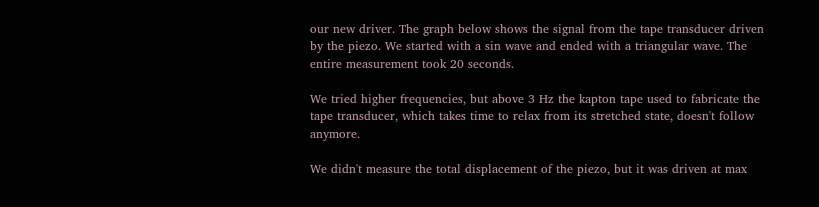our new driver. The graph below shows the signal from the tape transducer driven by the piezo. We started with a sin wave and ended with a triangular wave. The entire measurement took 20 seconds.

We tried higher frequencies, but above 3 Hz the kapton tape used to fabricate the tape transducer, which takes time to relax from its stretched state, doesn't follow anymore.

We didn't measure the total displacement of the piezo, but it was driven at max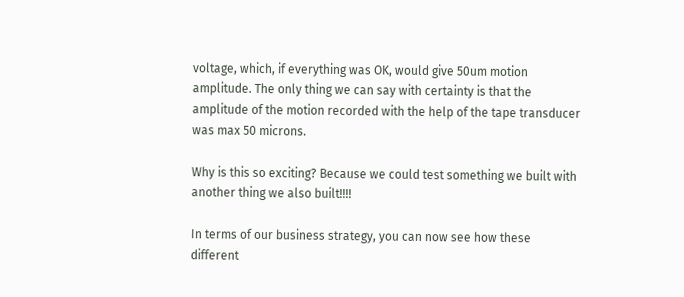voltage, which, if everything was OK, would give 50um motion amplitude. The only thing we can say with certainty is that the amplitude of the motion recorded with the help of the tape transducer was max 50 microns.

Why is this so exciting? Because we could test something we built with another thing we also built!!!!

In terms of our business strategy, you can now see how these different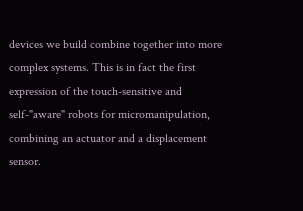devices we build combine together into more complex systems. This is in fact the first expression of the touch-sensitive and self-"aware" robots for micromanipulation, combining an actuator and a displacement sensor.